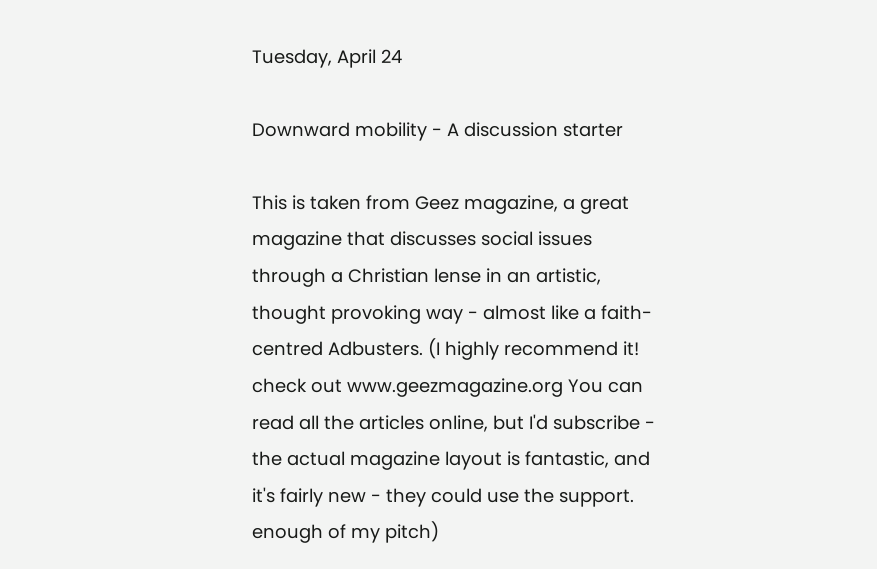Tuesday, April 24

Downward mobility - A discussion starter

This is taken from Geez magazine, a great magazine that discusses social issues through a Christian lense in an artistic, thought provoking way - almost like a faith-centred Adbusters. (I highly recommend it! check out www.geezmagazine.org You can read all the articles online, but I'd subscribe - the actual magazine layout is fantastic, and it's fairly new - they could use the support. enough of my pitch)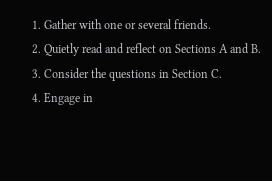1. Gather with one or several friends.
2. Quietly read and reflect on Sections A and B.
3. Consider the questions in Section C.
4. Engage in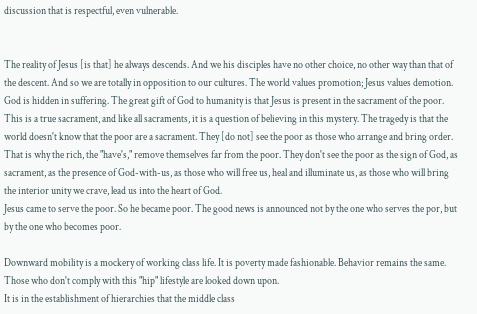discussion that is respectful, even vulnerable.


The reality of Jesus [is that] he always descends. And we his disciples have no other choice, no other way than that of the descent. And so we are totally in opposition to our cultures. The world values promotion; Jesus values demotion.
God is hidden in suffering. The great gift of God to humanity is that Jesus is present in the sacrament of the poor.
This is a true sacrament, and like all sacraments, it is a question of believing in this mystery. The tragedy is that the world doesn't know that the poor are a sacrament. They [do not] see the poor as those who arrange and bring order. That is why the rich, the "have's," remove themselves far from the poor. They don't see the poor as the sign of God, as sacrament, as the presence of God-with-us, as those who will free us, heal and illuminate us, as those who will bring the interior unity we crave, lead us into the heart of God.
Jesus came to serve the poor. So he became poor. The good news is announced not by the one who serves the por, but by the one who becomes poor.

Downward mobility is a mockery of working class life. It is poverty made fashionable. Behavior remains the same. Those who don't comply with this "hip" lifestyle are looked down upon.
It is in the establishment of hierarchies that the middle class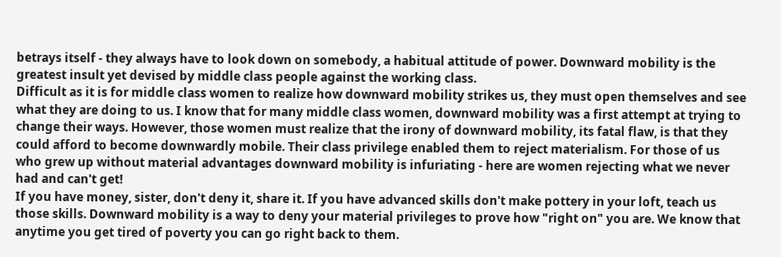betrays itself - they always have to look down on somebody, a habitual attitude of power. Downward mobility is the greatest insult yet devised by middle class people against the working class.
Difficult as it is for middle class women to realize how downward mobility strikes us, they must open themselves and see what they are doing to us. I know that for many middle class women, downward mobility was a first attempt at trying to change their ways. However, those women must realize that the irony of downward mobility, its fatal flaw, is that they could afford to become downwardly mobile. Their class privilege enabled them to reject materialism. For those of us who grew up without material advantages downward mobility is infuriating - here are women rejecting what we never had and can't get!
If you have money, sister, don't deny it, share it. If you have advanced skills don't make pottery in your loft, teach us those skills. Downward mobility is a way to deny your material privileges to prove how "right on" you are. We know that anytime you get tired of poverty you can go right back to them.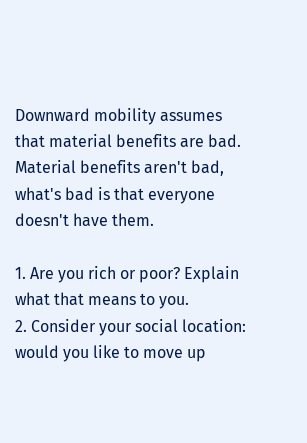Downward mobility assumes that material benefits are bad. Material benefits aren't bad, what's bad is that everyone doesn't have them.

1. Are you rich or poor? Explain what that means to you.
2. Consider your social location: would you like to move up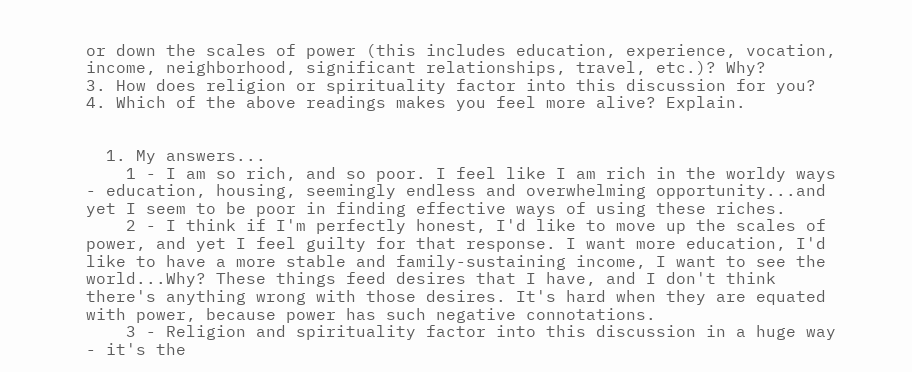or down the scales of power (this includes education, experience, vocation, income, neighborhood, significant relationships, travel, etc.)? Why?
3. How does religion or spirituality factor into this discussion for you?
4. Which of the above readings makes you feel more alive? Explain.


  1. My answers...
    1 - I am so rich, and so poor. I feel like I am rich in the worldy ways - education, housing, seemingly endless and overwhelming opportunity...and yet I seem to be poor in finding effective ways of using these riches.
    2 - I think if I'm perfectly honest, I'd like to move up the scales of power, and yet I feel guilty for that response. I want more education, I'd like to have a more stable and family-sustaining income, I want to see the world...Why? These things feed desires that I have, and I don't think there's anything wrong with those desires. It's hard when they are equated with power, because power has such negative connotations.
    3 - Religion and spirituality factor into this discussion in a huge way - it's the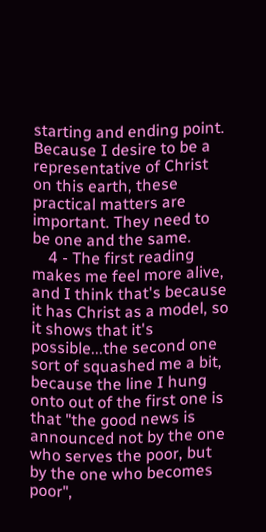starting and ending point. Because I desire to be a representative of Christ on this earth, these practical matters are important. They need to be one and the same.
    4 - The first reading makes me feel more alive, and I think that's because it has Christ as a model, so it shows that it's possible...the second one sort of squashed me a bit, because the line I hung onto out of the first one is that "the good news is announced not by the one who serves the poor, but by the one who becomes poor",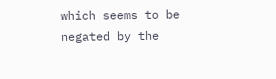which seems to be negated by the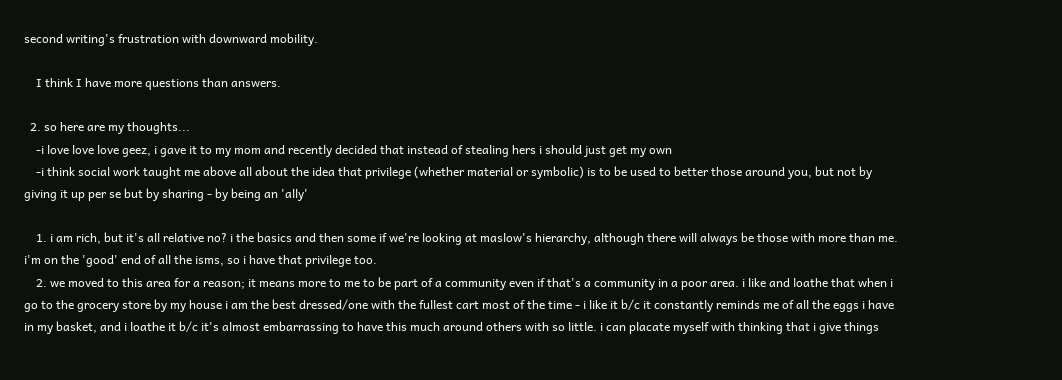second writing's frustration with downward mobility.

    I think I have more questions than answers.

  2. so here are my thoughts...
    -i love love love geez, i gave it to my mom and recently decided that instead of stealing hers i should just get my own
    -i think social work taught me above all about the idea that privilege (whether material or symbolic) is to be used to better those around you, but not by giving it up per se but by sharing - by being an 'ally'

    1. i am rich, but it's all relative no? i the basics and then some if we're looking at maslow's hierarchy, although there will always be those with more than me. i'm on the 'good' end of all the isms, so i have that privilege too.
    2. we moved to this area for a reason; it means more to me to be part of a community even if that's a community in a poor area. i like and loathe that when i go to the grocery store by my house i am the best dressed/one with the fullest cart most of the time - i like it b/c it constantly reminds me of all the eggs i have in my basket, and i loathe it b/c it's almost embarrassing to have this much around others with so little. i can placate myself with thinking that i give things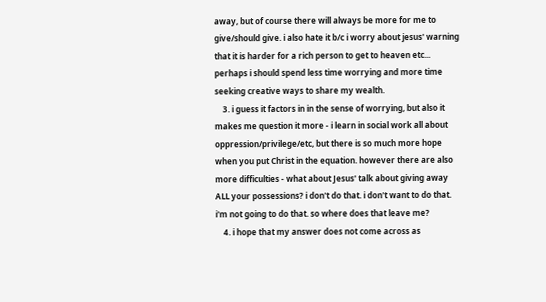away, but of course there will always be more for me to give/should give. i also hate it b/c i worry about jesus' warning that it is harder for a rich person to get to heaven etc... perhaps i should spend less time worrying and more time seeking creative ways to share my wealth.
    3. i guess it factors in in the sense of worrying, but also it makes me question it more - i learn in social work all about oppression/privilege/etc, but there is so much more hope when you put Christ in the equation. however there are also more difficulties - what about Jesus' talk about giving away ALL your possessions? i don't do that. i don't want to do that. i'm not going to do that. so where does that leave me?
    4. i hope that my answer does not come across as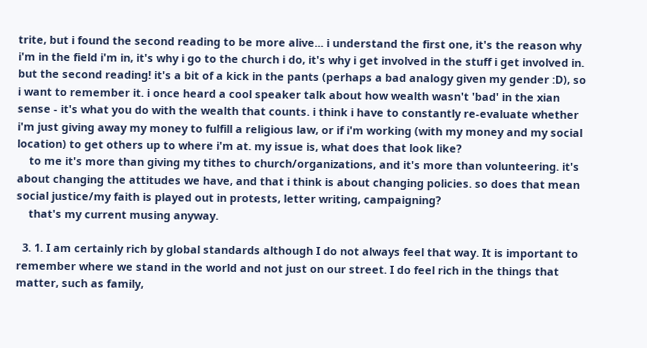trite, but i found the second reading to be more alive... i understand the first one, it's the reason why i'm in the field i'm in, it's why i go to the church i do, it's why i get involved in the stuff i get involved in. but the second reading! it's a bit of a kick in the pants (perhaps a bad analogy given my gender :D), so i want to remember it. i once heard a cool speaker talk about how wealth wasn't 'bad' in the xian sense - it's what you do with the wealth that counts. i think i have to constantly re-evaluate whether i'm just giving away my money to fulfill a religious law, or if i'm working (with my money and my social location) to get others up to where i'm at. my issue is, what does that look like?
    to me it's more than giving my tithes to church/organizations, and it's more than volunteering. it's about changing the attitudes we have, and that i think is about changing policies. so does that mean social justice/my faith is played out in protests, letter writing, campaigning?
    that's my current musing anyway.

  3. 1. I am certainly rich by global standards although I do not always feel that way. It is important to remember where we stand in the world and not just on our street. I do feel rich in the things that matter, such as family,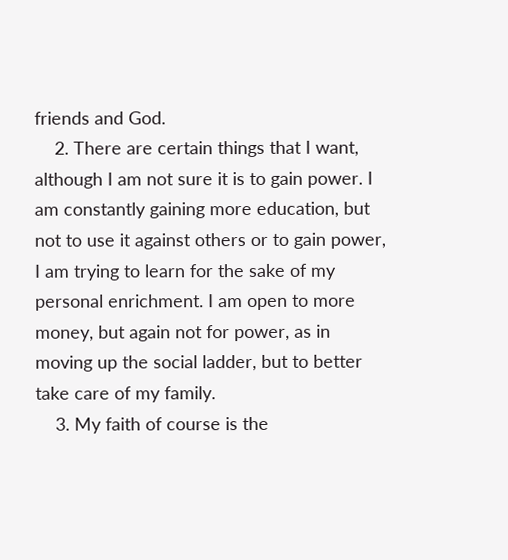friends and God.
    2. There are certain things that I want, although I am not sure it is to gain power. I am constantly gaining more education, but not to use it against others or to gain power, I am trying to learn for the sake of my personal enrichment. I am open to more money, but again not for power, as in moving up the social ladder, but to better take care of my family.
    3. My faith of course is the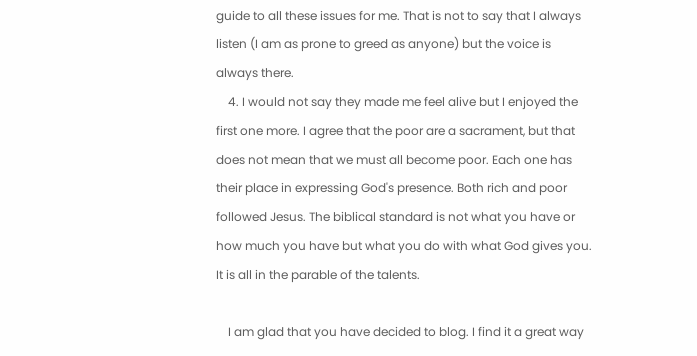guide to all these issues for me. That is not to say that I always listen (I am as prone to greed as anyone) but the voice is always there.
    4. I would not say they made me feel alive but I enjoyed the first one more. I agree that the poor are a sacrament, but that does not mean that we must all become poor. Each one has their place in expressing God's presence. Both rich and poor followed Jesus. The biblical standard is not what you have or how much you have but what you do with what God gives you. It is all in the parable of the talents.

    I am glad that you have decided to blog. I find it a great way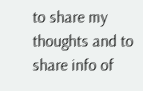to share my thoughts and to share info of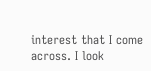interest that I come across. I look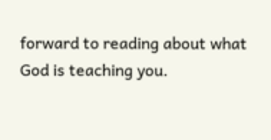forward to reading about what God is teaching you.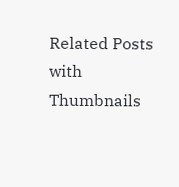Related Posts with Thumbnails